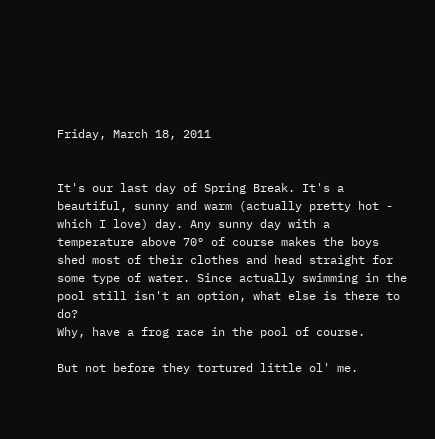Friday, March 18, 2011


It's our last day of Spring Break. It's a beautiful, sunny and warm (actually pretty hot - which I love) day. Any sunny day with a temperature above 70° of course makes the boys shed most of their clothes and head straight for some type of water. Since actually swimming in the pool still isn't an option, what else is there to do?
Why, have a frog race in the pool of course.

But not before they tortured little ol' me.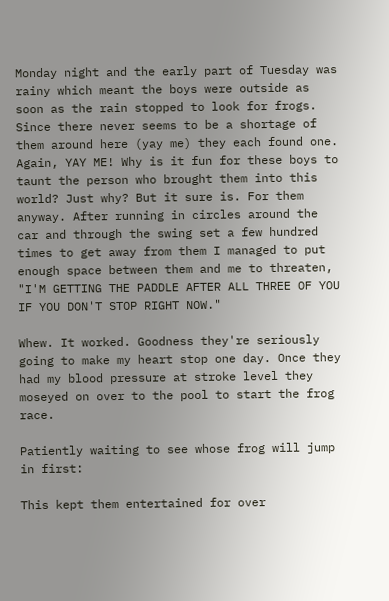Monday night and the early part of Tuesday was rainy which meant the boys were outside as soon as the rain stopped to look for frogs. Since there never seems to be a shortage of them around here (yay me) they each found one. Again, YAY ME! Why is it fun for these boys to taunt the person who brought them into this world? Just why? But it sure is. For them anyway. After running in circles around the car and through the swing set a few hundred times to get away from them I managed to put enough space between them and me to threaten, "I'M GETTING THE PADDLE AFTER ALL THREE OF YOU IF YOU DON'T STOP RIGHT NOW."

Whew. It worked. Goodness they're seriously going to make my heart stop one day. Once they had my blood pressure at stroke level they moseyed on over to the pool to start the frog race.

Patiently waiting to see whose frog will jump in first:

This kept them entertained for over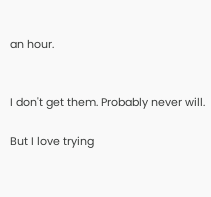an hour.


I don't get them. Probably never will.

But I love trying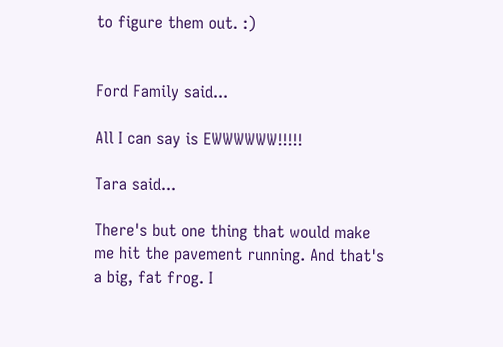to figure them out. :)


Ford Family said...

All I can say is EWWWWWW!!!!!

Tara said...

There's but one thing that would make me hit the pavement running. And that's a big, fat frog. I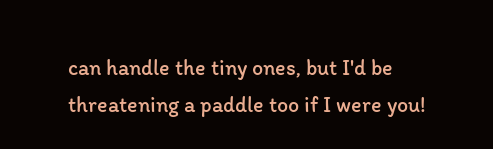can handle the tiny ones, but I'd be threatening a paddle too if I were you!